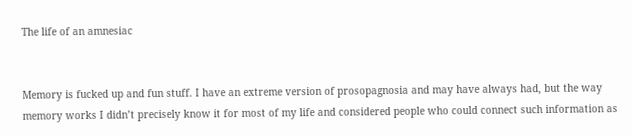The life of an amnesiac


Memory is fucked up and fun stuff. I have an extreme version of prosopagnosia and may have always had, but the way memory works I didn’t precisely know it for most of my life and considered people who could connect such information as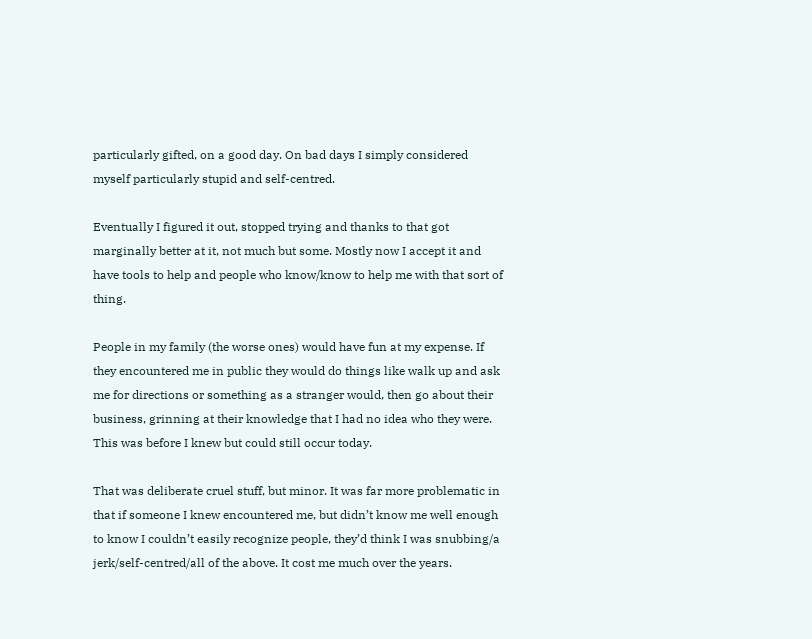particularly gifted, on a good day. On bad days I simply considered myself particularly stupid and self-centred.

Eventually I figured it out, stopped trying and thanks to that got marginally better at it, not much but some. Mostly now I accept it and have tools to help and people who know/know to help me with that sort of thing.

People in my family (the worse ones) would have fun at my expense. If they encountered me in public they would do things like walk up and ask me for directions or something as a stranger would, then go about their business, grinning at their knowledge that I had no idea who they were. This was before I knew but could still occur today.

That was deliberate cruel stuff, but minor. It was far more problematic in that if someone I knew encountered me, but didn’t know me well enough to know I couldn’t easily recognize people, they’d think I was snubbing/a jerk/self-centred/all of the above. It cost me much over the years.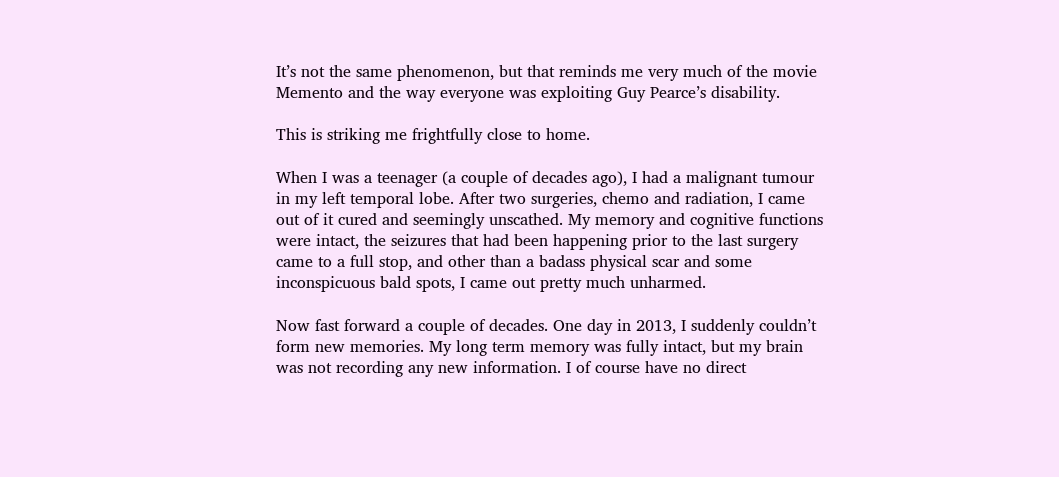It’s not the same phenomenon, but that reminds me very much of the movie Memento and the way everyone was exploiting Guy Pearce’s disability.

This is striking me frightfully close to home.

When I was a teenager (a couple of decades ago), I had a malignant tumour in my left temporal lobe. After two surgeries, chemo and radiation, I came out of it cured and seemingly unscathed. My memory and cognitive functions were intact, the seizures that had been happening prior to the last surgery came to a full stop, and other than a badass physical scar and some inconspicuous bald spots, I came out pretty much unharmed.

Now fast forward a couple of decades. One day in 2013, I suddenly couldn’t form new memories. My long term memory was fully intact, but my brain was not recording any new information. I of course have no direct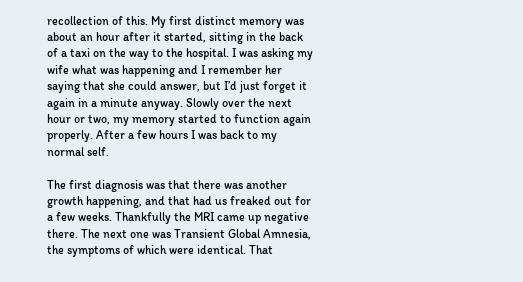recollection of this. My first distinct memory was about an hour after it started, sitting in the back of a taxi on the way to the hospital. I was asking my wife what was happening and I remember her saying that she could answer, but I’d just forget it again in a minute anyway. Slowly over the next hour or two, my memory started to function again properly. After a few hours I was back to my normal self.

The first diagnosis was that there was another growth happening, and that had us freaked out for a few weeks. Thankfully the MRI came up negative there. The next one was Transient Global Amnesia, the symptoms of which were identical. That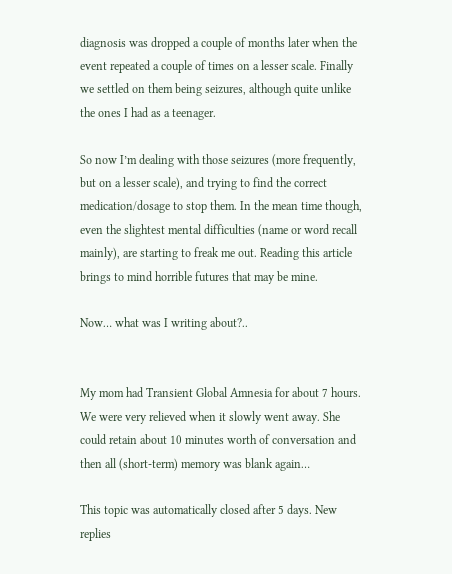diagnosis was dropped a couple of months later when the event repeated a couple of times on a lesser scale. Finally we settled on them being seizures, although quite unlike the ones I had as a teenager.

So now I’m dealing with those seizures (more frequently, but on a lesser scale), and trying to find the correct medication/dosage to stop them. In the mean time though, even the slightest mental difficulties (name or word recall mainly), are starting to freak me out. Reading this article brings to mind horrible futures that may be mine.

Now… what was I writing about?..


My mom had Transient Global Amnesia for about 7 hours. We were very relieved when it slowly went away. She could retain about 10 minutes worth of conversation and then all (short-term) memory was blank again…

This topic was automatically closed after 5 days. New replies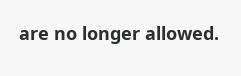are no longer allowed.